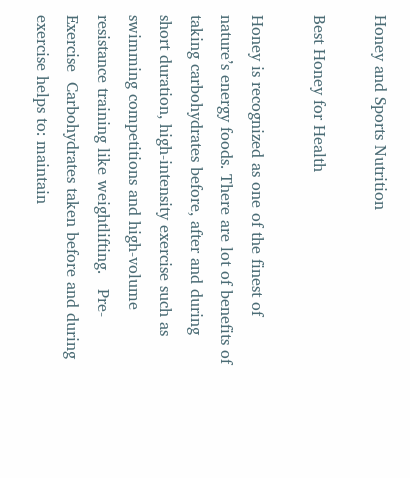Honey and Sports Nutrition

Best Honey for Health

Honey is recognized as one of the finest of nature’s energy foods. There are lot of benefits of taking carbohydrates before, after and during short duration, high-intensity exercise such as swimming competitions and high-volume resistance training like weightlifting.   Pre-Exercise  Carbohydrates taken before and during exercise helps to: maintain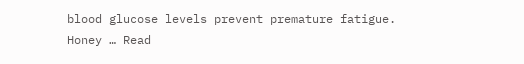blood glucose levels prevent premature fatigue.  Honey … Read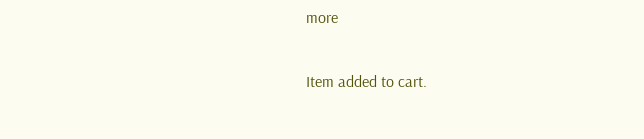more

Item added to cart.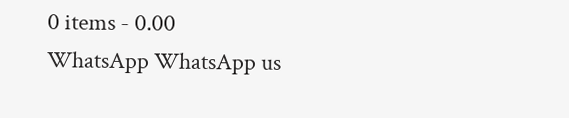0 items - 0.00
WhatsApp WhatsApp us